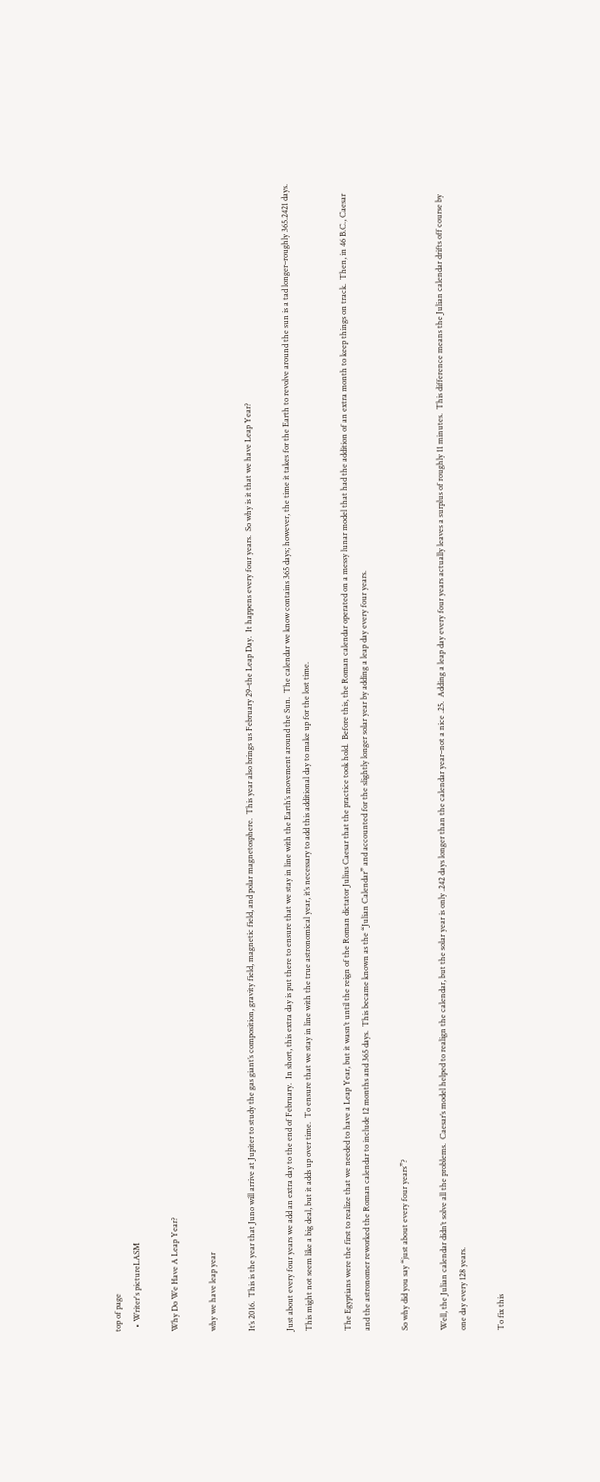top of page
  • Writer's pictureLASM

Why Do We Have A Leap Year?

why we have leap year

It’s 2016.  This is the year that Juno will arrive at Jupiter to study the gas giant’s composition, gravity field, magnetic field, and polar magnetosphere.  This year also brings us February 29–the Leap Day.  It happens every four years.  So why is it that we have Leap Year?

Just about every four years we add an extra day to the end of February.  In short, this extra day is put there to ensure that we stay in line with the Earth’s movement around the Sun.  The calendar we know contains 365 days; however, the time it takes for the Earth to revolve around the sun is a tad longer–roughly 365.2421 days.  This might not seem like a big deal, but it adds up over time.  To ensure that we stay in line with the true astronomical year, it’s necessary to add this additional day to make up for the lost time.

The Egyptians were the first to realize that we needed to have a Leap Year, but it wasn’t until the reign of the Roman dictator Julius Caesar that the practice took hold.  Before this, the Roman calendar operated on a messy lunar model that had the addition of an extra month to keep things on track.  Then, in 46 B.C., Caesar and the astronomer reworked the Roman calendar to include 12 months and 365 days.  This became known as the “Julian Calendar” and accounted for the slightly longer solar year by adding a leap day every four years.

So why did you say “just about every four years”?

Well, the Julian calendar didn’t solve all the problems.  Caesar’s model helped to realign the calendar, but the solar year is only .242 days longer than the calendar year–not a nice .25.  Adding a leap day every four years actually leaves a surplus of roughly 11 minutes.  This difference means the Julian calendar drifts off course by one day every 128 years.

To fix this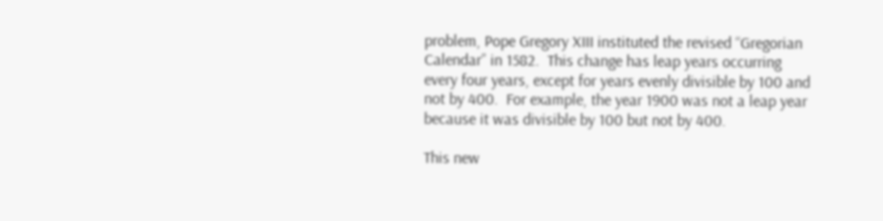problem, Pope Gregory XIII instituted the revised “Gregorian Calendar” in 1582.  This change has leap years occurring every four years, except for years evenly divisible by 100 and not by 400.  For example, the year 1900 was not a leap year because it was divisible by 100 but not by 400.

This new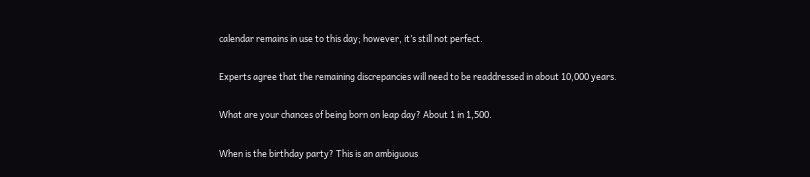calendar remains in use to this day; however, it’s still not perfect.

Experts agree that the remaining discrepancies will need to be readdressed in about 10,000 years.

What are your chances of being born on leap day? About 1 in 1,500.

When is the birthday party? This is an ambiguous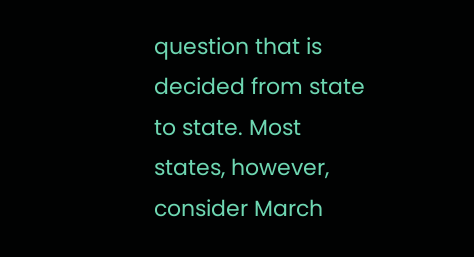question that is decided from state to state. Most states, however, consider March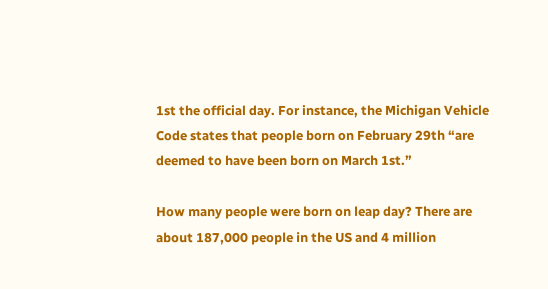1st the official day. For instance, the Michigan Vehicle Code states that people born on February 29th “are deemed to have been born on March 1st.”

How many people were born on leap day? There are about 187,000 people in the US and 4 million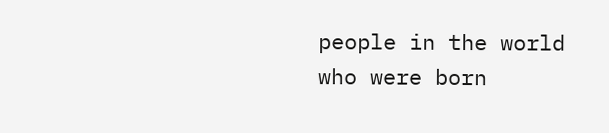people in the world who were born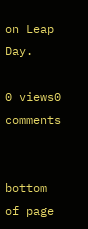on Leap Day.

0 views0 comments


bottom of page